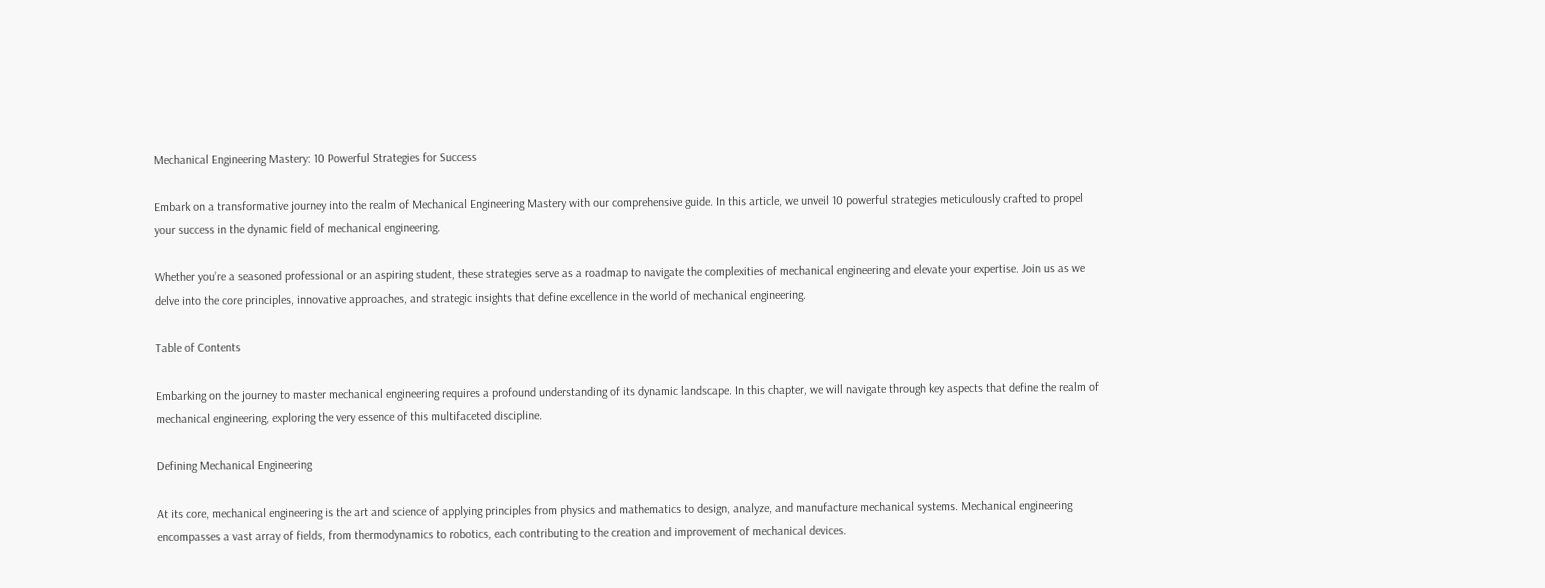Mechanical Engineering Mastery: 10 Powerful Strategies for Success

Embark on a transformative journey into the realm of Mechanical Engineering Mastery with our comprehensive guide. In this article, we unveil 10 powerful strategies meticulously crafted to propel your success in the dynamic field of mechanical engineering.

Whether you’re a seasoned professional or an aspiring student, these strategies serve as a roadmap to navigate the complexities of mechanical engineering and elevate your expertise. Join us as we delve into the core principles, innovative approaches, and strategic insights that define excellence in the world of mechanical engineering.

Table of Contents

Embarking on the journey to master mechanical engineering requires a profound understanding of its dynamic landscape. In this chapter, we will navigate through key aspects that define the realm of mechanical engineering, exploring the very essence of this multifaceted discipline.

Defining Mechanical Engineering

At its core, mechanical engineering is the art and science of applying principles from physics and mathematics to design, analyze, and manufacture mechanical systems. Mechanical engineering encompasses a vast array of fields, from thermodynamics to robotics, each contributing to the creation and improvement of mechanical devices.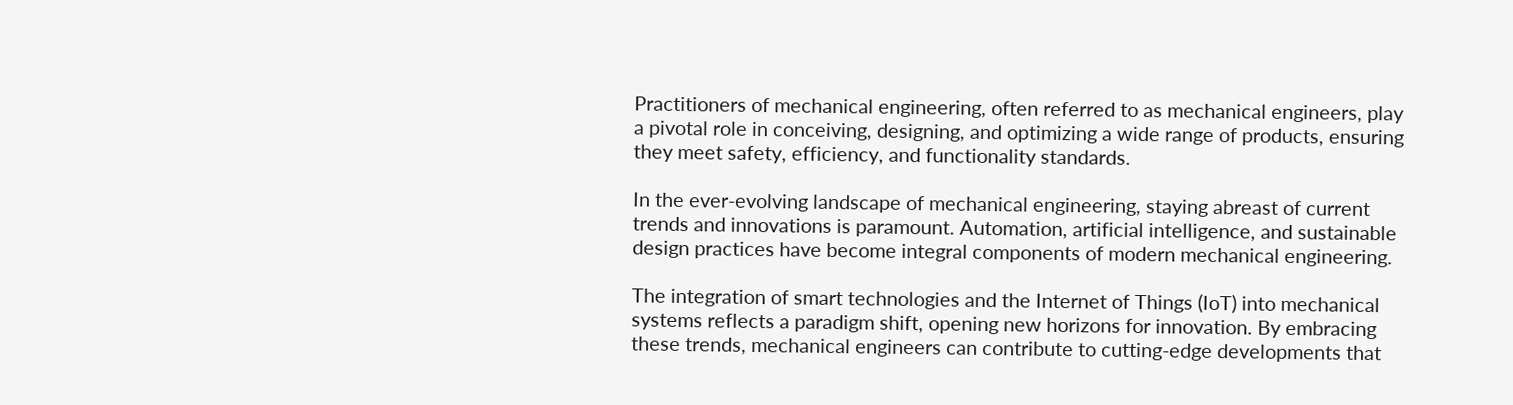Practitioners of mechanical engineering, often referred to as mechanical engineers, play a pivotal role in conceiving, designing, and optimizing a wide range of products, ensuring they meet safety, efficiency, and functionality standards.

In the ever-evolving landscape of mechanical engineering, staying abreast of current trends and innovations is paramount. Automation, artificial intelligence, and sustainable design practices have become integral components of modern mechanical engineering.

The integration of smart technologies and the Internet of Things (IoT) into mechanical systems reflects a paradigm shift, opening new horizons for innovation. By embracing these trends, mechanical engineers can contribute to cutting-edge developments that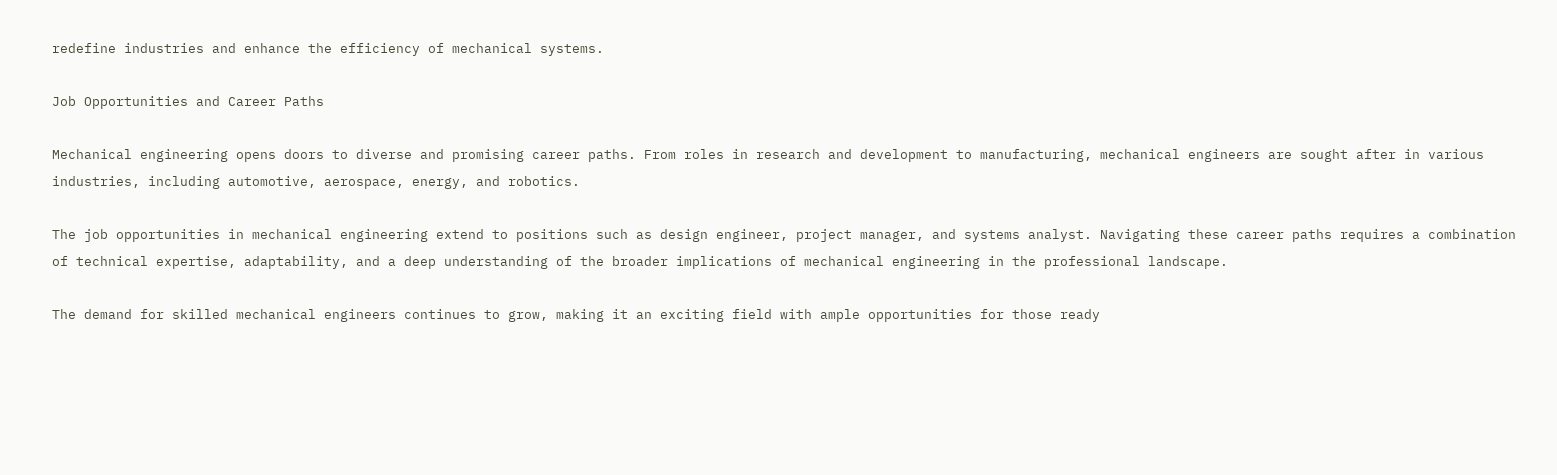redefine industries and enhance the efficiency of mechanical systems.

Job Opportunities and Career Paths

Mechanical engineering opens doors to diverse and promising career paths. From roles in research and development to manufacturing, mechanical engineers are sought after in various industries, including automotive, aerospace, energy, and robotics.

The job opportunities in mechanical engineering extend to positions such as design engineer, project manager, and systems analyst. Navigating these career paths requires a combination of technical expertise, adaptability, and a deep understanding of the broader implications of mechanical engineering in the professional landscape.

The demand for skilled mechanical engineers continues to grow, making it an exciting field with ample opportunities for those ready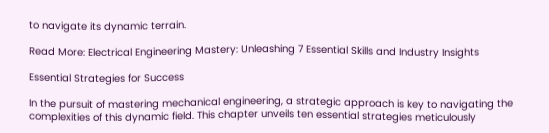to navigate its dynamic terrain.

Read More: Electrical Engineering Mastery: Unleashing 7 Essential Skills and Industry Insights

Essential Strategies for Success

In the pursuit of mastering mechanical engineering, a strategic approach is key to navigating the complexities of this dynamic field. This chapter unveils ten essential strategies meticulously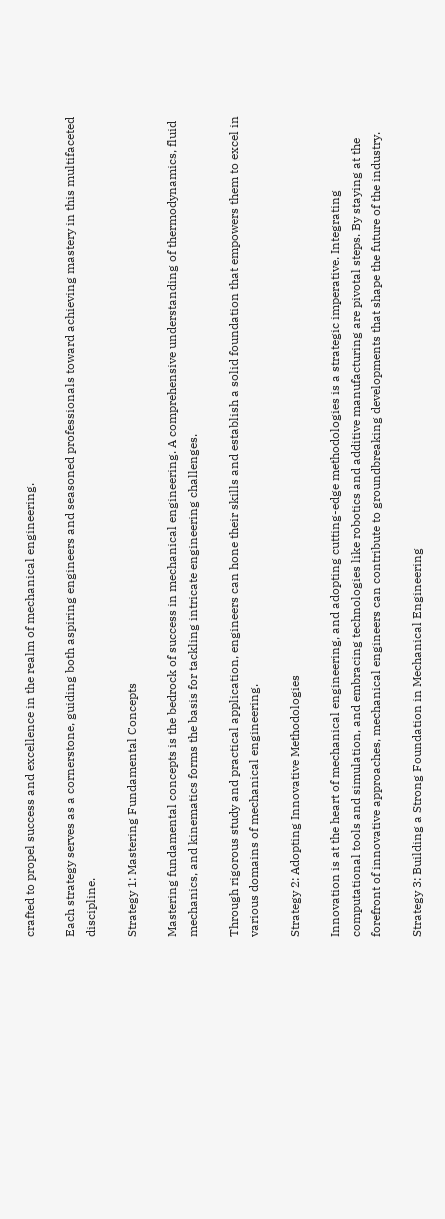crafted to propel success and excellence in the realm of mechanical engineering.

Each strategy serves as a cornerstone, guiding both aspiring engineers and seasoned professionals toward achieving mastery in this multifaceted discipline.

Strategy 1: Mastering Fundamental Concepts

Mastering fundamental concepts is the bedrock of success in mechanical engineering. A comprehensive understanding of thermodynamics, fluid mechanics, and kinematics forms the basis for tackling intricate engineering challenges.

Through rigorous study and practical application, engineers can hone their skills and establish a solid foundation that empowers them to excel in various domains of mechanical engineering.

Strategy 2: Adopting Innovative Methodologies

Innovation is at the heart of mechanical engineering, and adopting cutting-edge methodologies is a strategic imperative. Integrating computational tools and simulation, and embracing technologies like robotics and additive manufacturing are pivotal steps. By staying at the forefront of innovative approaches, mechanical engineers can contribute to groundbreaking developments that shape the future of the industry.

Strategy 3: Building a Strong Foundation in Mechanical Engineering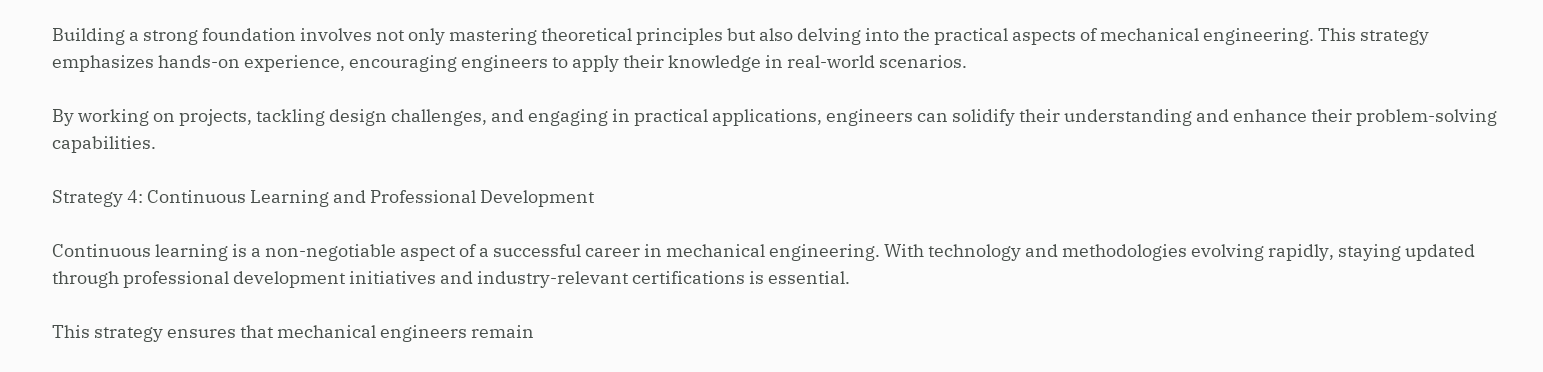Building a strong foundation involves not only mastering theoretical principles but also delving into the practical aspects of mechanical engineering. This strategy emphasizes hands-on experience, encouraging engineers to apply their knowledge in real-world scenarios.

By working on projects, tackling design challenges, and engaging in practical applications, engineers can solidify their understanding and enhance their problem-solving capabilities.

Strategy 4: Continuous Learning and Professional Development

Continuous learning is a non-negotiable aspect of a successful career in mechanical engineering. With technology and methodologies evolving rapidly, staying updated through professional development initiatives and industry-relevant certifications is essential.

This strategy ensures that mechanical engineers remain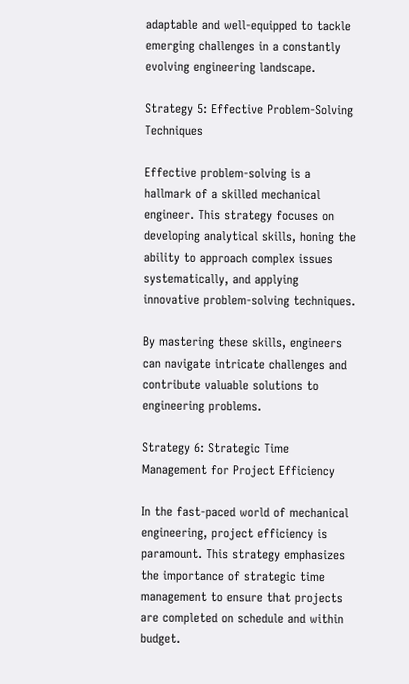adaptable and well-equipped to tackle emerging challenges in a constantly evolving engineering landscape.

Strategy 5: Effective Problem-Solving Techniques

Effective problem-solving is a hallmark of a skilled mechanical engineer. This strategy focuses on developing analytical skills, honing the ability to approach complex issues systematically, and applying innovative problem-solving techniques.

By mastering these skills, engineers can navigate intricate challenges and contribute valuable solutions to engineering problems.

Strategy 6: Strategic Time Management for Project Efficiency

In the fast-paced world of mechanical engineering, project efficiency is paramount. This strategy emphasizes the importance of strategic time management to ensure that projects are completed on schedule and within budget.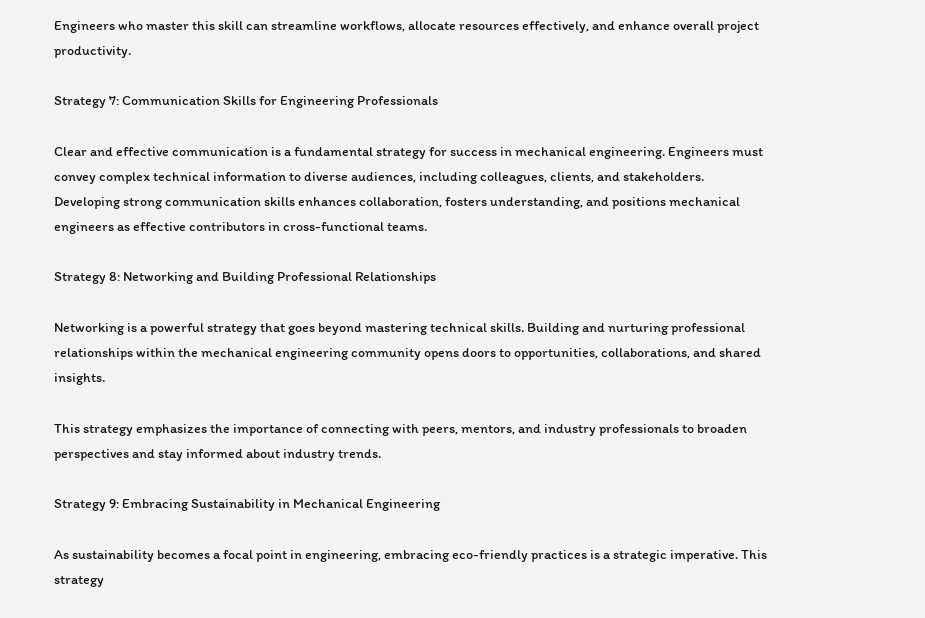Engineers who master this skill can streamline workflows, allocate resources effectively, and enhance overall project productivity.

Strategy 7: Communication Skills for Engineering Professionals

Clear and effective communication is a fundamental strategy for success in mechanical engineering. Engineers must convey complex technical information to diverse audiences, including colleagues, clients, and stakeholders. Developing strong communication skills enhances collaboration, fosters understanding, and positions mechanical engineers as effective contributors in cross-functional teams.

Strategy 8: Networking and Building Professional Relationships

Networking is a powerful strategy that goes beyond mastering technical skills. Building and nurturing professional relationships within the mechanical engineering community opens doors to opportunities, collaborations, and shared insights.

This strategy emphasizes the importance of connecting with peers, mentors, and industry professionals to broaden perspectives and stay informed about industry trends.

Strategy 9: Embracing Sustainability in Mechanical Engineering

As sustainability becomes a focal point in engineering, embracing eco-friendly practices is a strategic imperative. This strategy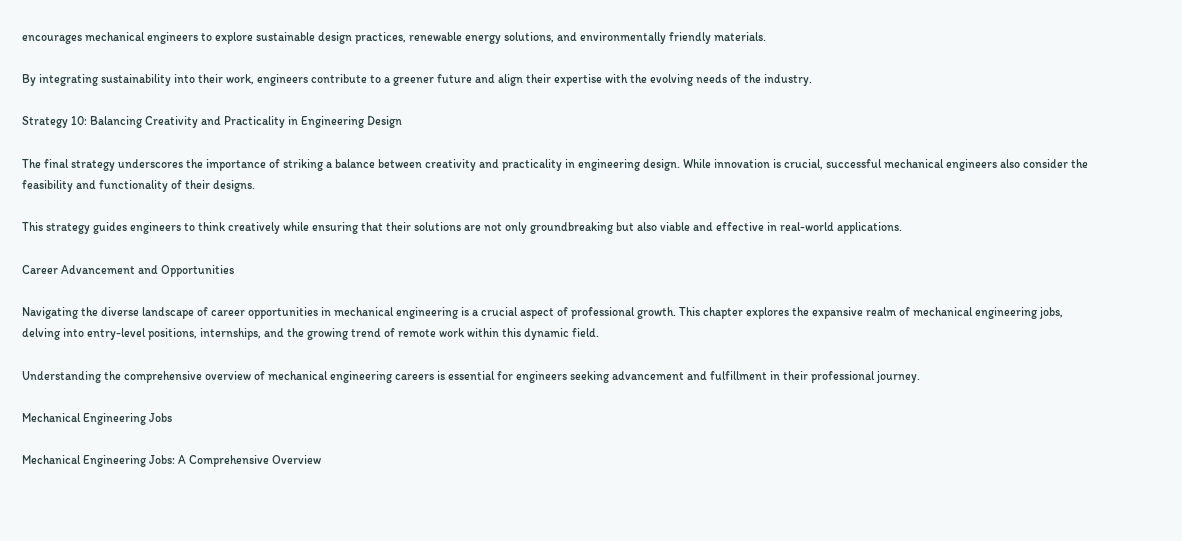encourages mechanical engineers to explore sustainable design practices, renewable energy solutions, and environmentally friendly materials.

By integrating sustainability into their work, engineers contribute to a greener future and align their expertise with the evolving needs of the industry.

Strategy 10: Balancing Creativity and Practicality in Engineering Design

The final strategy underscores the importance of striking a balance between creativity and practicality in engineering design. While innovation is crucial, successful mechanical engineers also consider the feasibility and functionality of their designs.

This strategy guides engineers to think creatively while ensuring that their solutions are not only groundbreaking but also viable and effective in real-world applications.

Career Advancement and Opportunities

Navigating the diverse landscape of career opportunities in mechanical engineering is a crucial aspect of professional growth. This chapter explores the expansive realm of mechanical engineering jobs, delving into entry-level positions, internships, and the growing trend of remote work within this dynamic field.

Understanding the comprehensive overview of mechanical engineering careers is essential for engineers seeking advancement and fulfillment in their professional journey.

Mechanical Engineering Jobs

Mechanical Engineering Jobs: A Comprehensive Overview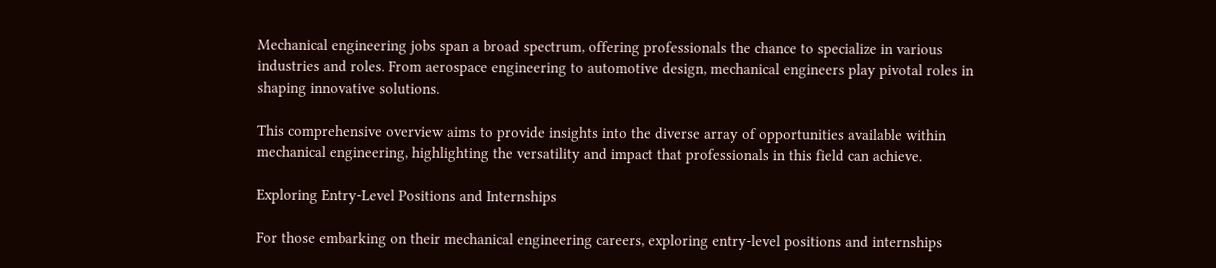Mechanical engineering jobs span a broad spectrum, offering professionals the chance to specialize in various industries and roles. From aerospace engineering to automotive design, mechanical engineers play pivotal roles in shaping innovative solutions.

This comprehensive overview aims to provide insights into the diverse array of opportunities available within mechanical engineering, highlighting the versatility and impact that professionals in this field can achieve.

Exploring Entry-Level Positions and Internships

For those embarking on their mechanical engineering careers, exploring entry-level positions and internships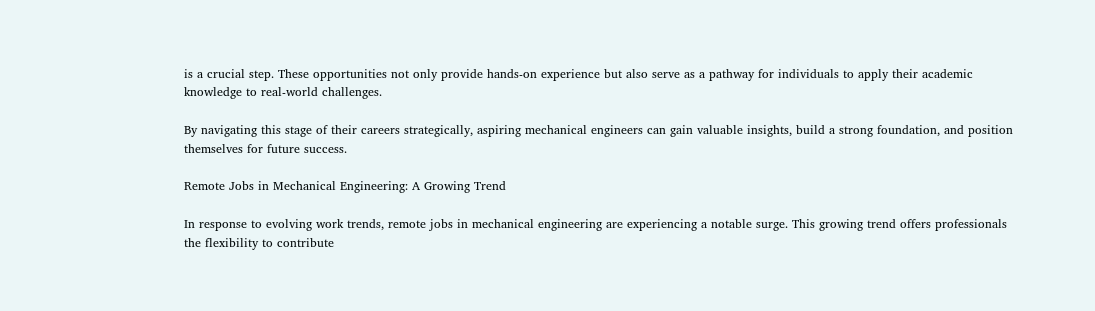is a crucial step. These opportunities not only provide hands-on experience but also serve as a pathway for individuals to apply their academic knowledge to real-world challenges.

By navigating this stage of their careers strategically, aspiring mechanical engineers can gain valuable insights, build a strong foundation, and position themselves for future success.

Remote Jobs in Mechanical Engineering: A Growing Trend

In response to evolving work trends, remote jobs in mechanical engineering are experiencing a notable surge. This growing trend offers professionals the flexibility to contribute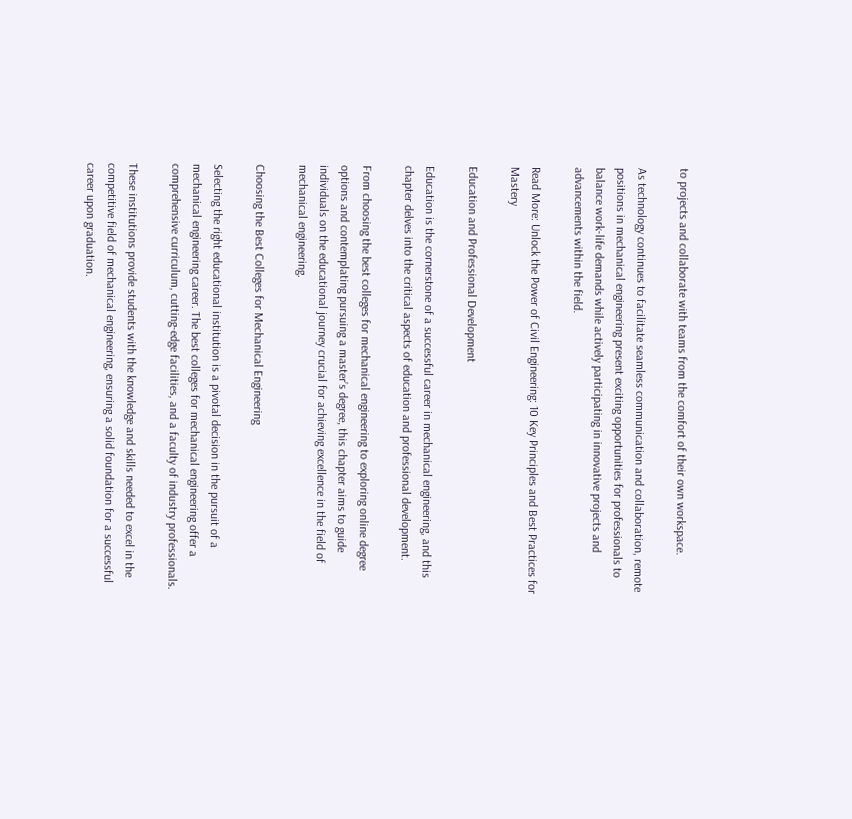to projects and collaborate with teams from the comfort of their own workspace.

As technology continues to facilitate seamless communication and collaboration, remote positions in mechanical engineering present exciting opportunities for professionals to balance work-life demands while actively participating in innovative projects and advancements within the field.

Read More: Unlock the Power of Civil Engineering: 10 Key Principles and Best Practices for Mastery

Education and Professional Development

Education is the cornerstone of a successful career in mechanical engineering, and this chapter delves into the critical aspects of education and professional development.

From choosing the best colleges for mechanical engineering to exploring online degree options and contemplating pursuing a master’s degree, this chapter aims to guide individuals on the educational journey crucial for achieving excellence in the field of mechanical engineering.

Choosing the Best Colleges for Mechanical Engineering

Selecting the right educational institution is a pivotal decision in the pursuit of a mechanical engineering career. The best colleges for mechanical engineering offer a comprehensive curriculum, cutting-edge facilities, and a faculty of industry professionals.

These institutions provide students with the knowledge and skills needed to excel in the competitive field of mechanical engineering, ensuring a solid foundation for a successful career upon graduation.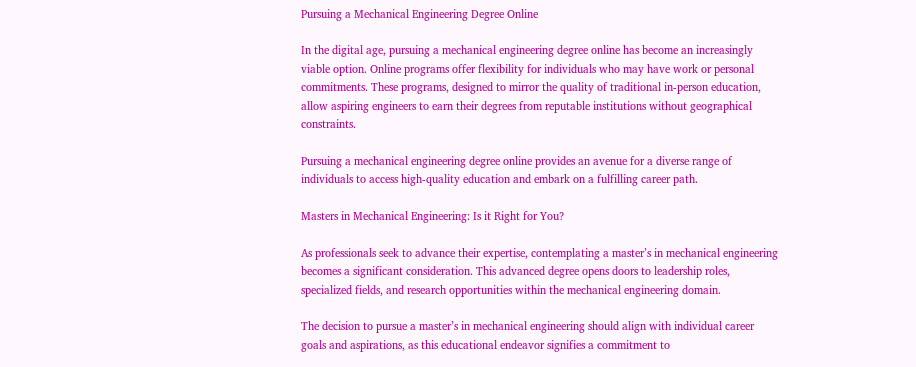Pursuing a Mechanical Engineering Degree Online

In the digital age, pursuing a mechanical engineering degree online has become an increasingly viable option. Online programs offer flexibility for individuals who may have work or personal commitments. These programs, designed to mirror the quality of traditional in-person education, allow aspiring engineers to earn their degrees from reputable institutions without geographical constraints.

Pursuing a mechanical engineering degree online provides an avenue for a diverse range of individuals to access high-quality education and embark on a fulfilling career path.

Masters in Mechanical Engineering: Is it Right for You?

As professionals seek to advance their expertise, contemplating a master’s in mechanical engineering becomes a significant consideration. This advanced degree opens doors to leadership roles, specialized fields, and research opportunities within the mechanical engineering domain.

The decision to pursue a master’s in mechanical engineering should align with individual career goals and aspirations, as this educational endeavor signifies a commitment to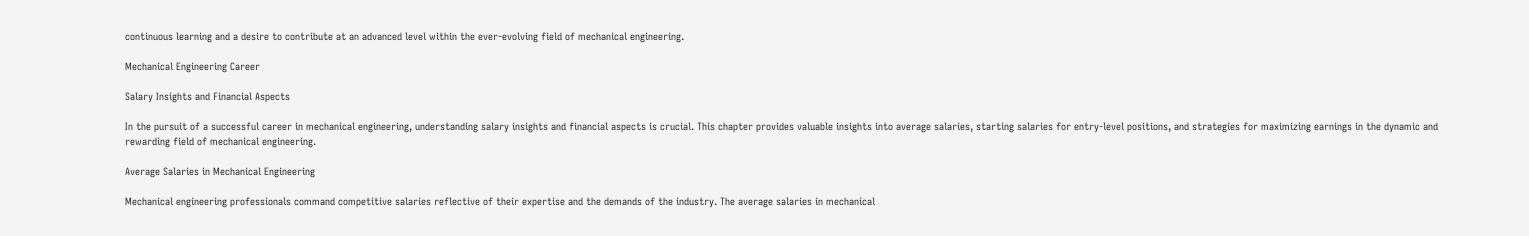continuous learning and a desire to contribute at an advanced level within the ever-evolving field of mechanical engineering.

Mechanical Engineering Career

Salary Insights and Financial Aspects

In the pursuit of a successful career in mechanical engineering, understanding salary insights and financial aspects is crucial. This chapter provides valuable insights into average salaries, starting salaries for entry-level positions, and strategies for maximizing earnings in the dynamic and rewarding field of mechanical engineering.

Average Salaries in Mechanical Engineering

Mechanical engineering professionals command competitive salaries reflective of their expertise and the demands of the industry. The average salaries in mechanical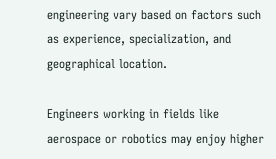engineering vary based on factors such as experience, specialization, and geographical location.

Engineers working in fields like aerospace or robotics may enjoy higher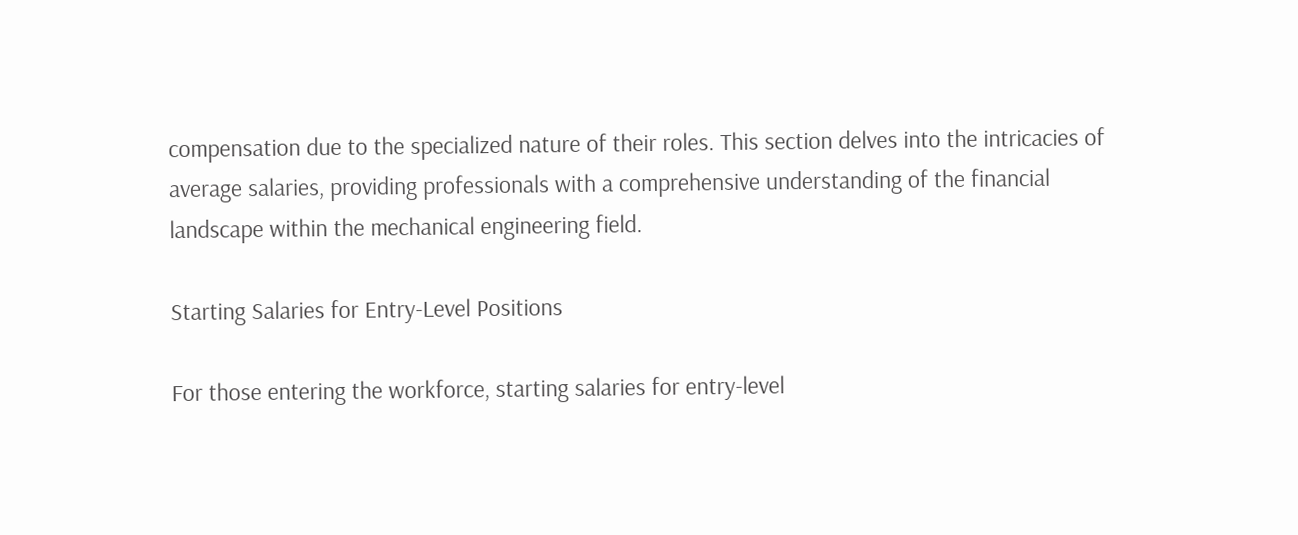compensation due to the specialized nature of their roles. This section delves into the intricacies of average salaries, providing professionals with a comprehensive understanding of the financial landscape within the mechanical engineering field.

Starting Salaries for Entry-Level Positions

For those entering the workforce, starting salaries for entry-level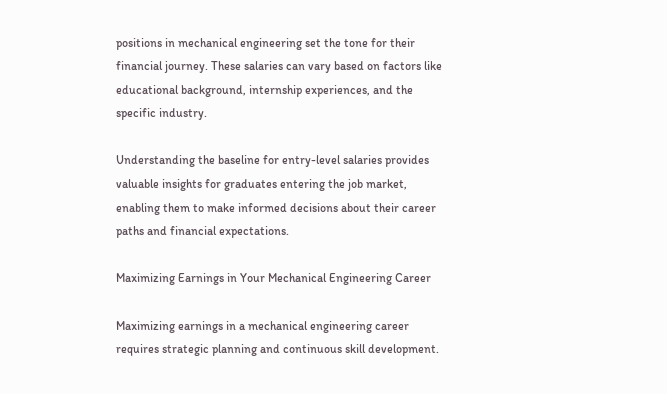positions in mechanical engineering set the tone for their financial journey. These salaries can vary based on factors like educational background, internship experiences, and the specific industry.

Understanding the baseline for entry-level salaries provides valuable insights for graduates entering the job market, enabling them to make informed decisions about their career paths and financial expectations.

Maximizing Earnings in Your Mechanical Engineering Career

Maximizing earnings in a mechanical engineering career requires strategic planning and continuous skill development.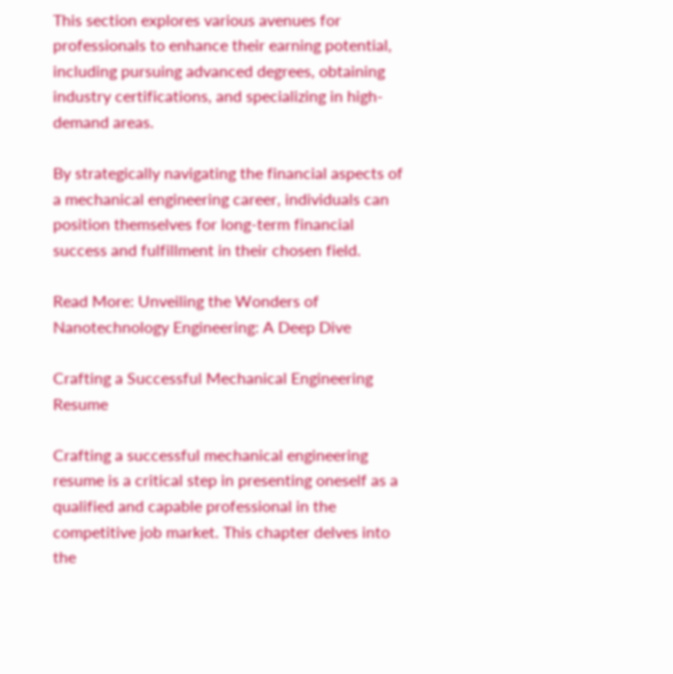This section explores various avenues for professionals to enhance their earning potential, including pursuing advanced degrees, obtaining industry certifications, and specializing in high-demand areas.

By strategically navigating the financial aspects of a mechanical engineering career, individuals can position themselves for long-term financial success and fulfillment in their chosen field.

Read More: Unveiling the Wonders of Nanotechnology Engineering: A Deep Dive

Crafting a Successful Mechanical Engineering Resume

Crafting a successful mechanical engineering resume is a critical step in presenting oneself as a qualified and capable professional in the competitive job market. This chapter delves into the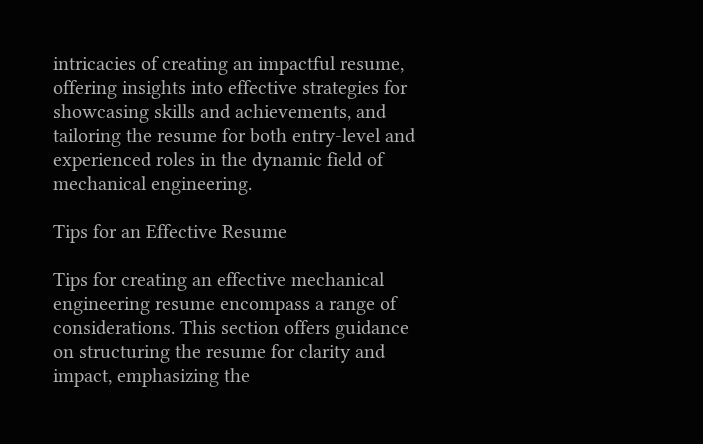intricacies of creating an impactful resume, offering insights into effective strategies for showcasing skills and achievements, and tailoring the resume for both entry-level and experienced roles in the dynamic field of mechanical engineering.

Tips for an Effective Resume

Tips for creating an effective mechanical engineering resume encompass a range of considerations. This section offers guidance on structuring the resume for clarity and impact, emphasizing the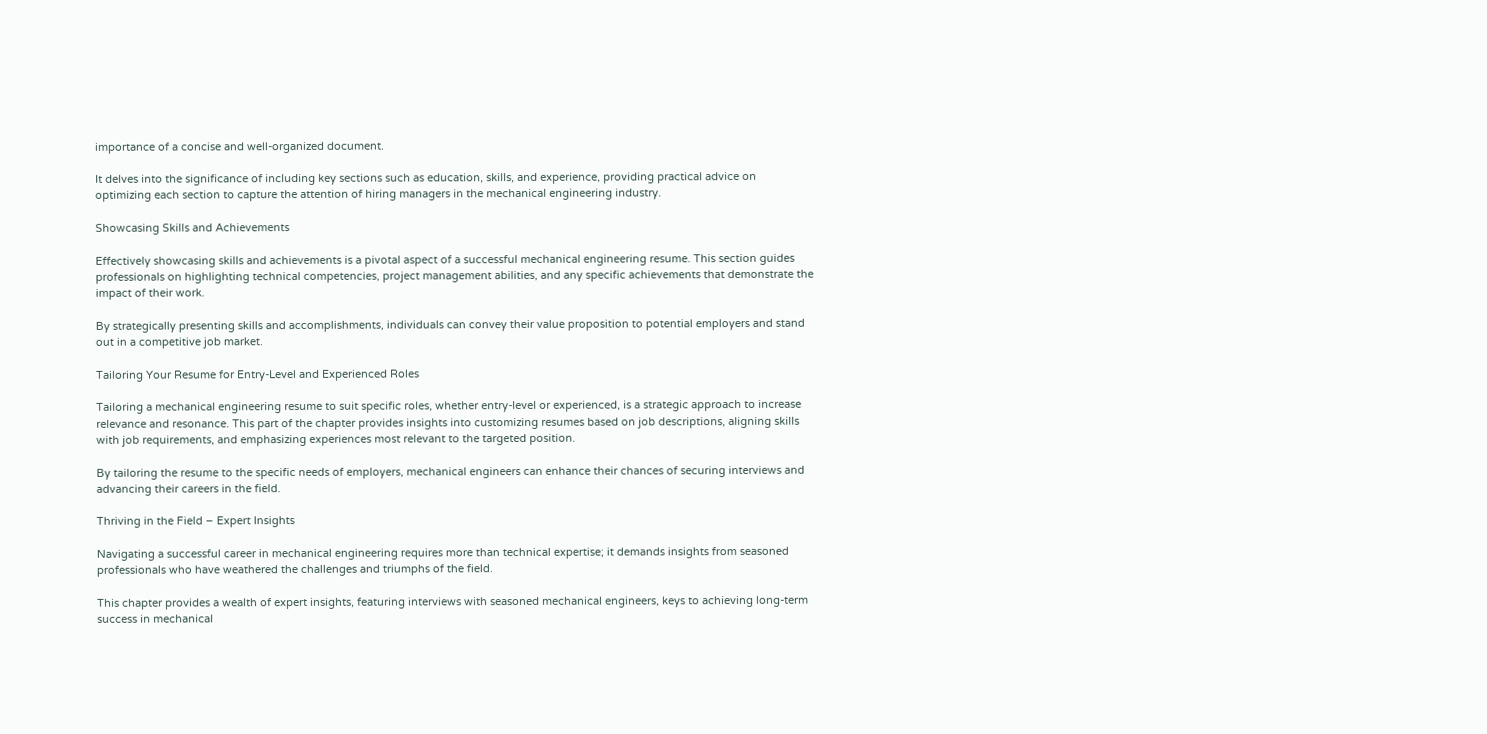importance of a concise and well-organized document.

It delves into the significance of including key sections such as education, skills, and experience, providing practical advice on optimizing each section to capture the attention of hiring managers in the mechanical engineering industry.

Showcasing Skills and Achievements

Effectively showcasing skills and achievements is a pivotal aspect of a successful mechanical engineering resume. This section guides professionals on highlighting technical competencies, project management abilities, and any specific achievements that demonstrate the impact of their work.

By strategically presenting skills and accomplishments, individuals can convey their value proposition to potential employers and stand out in a competitive job market.

Tailoring Your Resume for Entry-Level and Experienced Roles

Tailoring a mechanical engineering resume to suit specific roles, whether entry-level or experienced, is a strategic approach to increase relevance and resonance. This part of the chapter provides insights into customizing resumes based on job descriptions, aligning skills with job requirements, and emphasizing experiences most relevant to the targeted position.

By tailoring the resume to the specific needs of employers, mechanical engineers can enhance their chances of securing interviews and advancing their careers in the field.

Thriving in the Field – Expert Insights

Navigating a successful career in mechanical engineering requires more than technical expertise; it demands insights from seasoned professionals who have weathered the challenges and triumphs of the field.

This chapter provides a wealth of expert insights, featuring interviews with seasoned mechanical engineers, keys to achieving long-term success in mechanical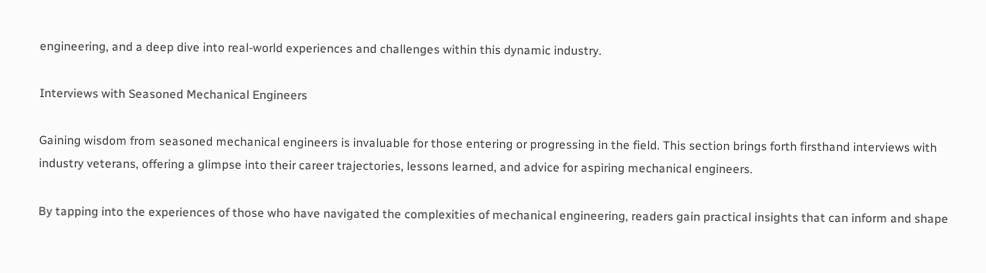engineering, and a deep dive into real-world experiences and challenges within this dynamic industry.

Interviews with Seasoned Mechanical Engineers

Gaining wisdom from seasoned mechanical engineers is invaluable for those entering or progressing in the field. This section brings forth firsthand interviews with industry veterans, offering a glimpse into their career trajectories, lessons learned, and advice for aspiring mechanical engineers.

By tapping into the experiences of those who have navigated the complexities of mechanical engineering, readers gain practical insights that can inform and shape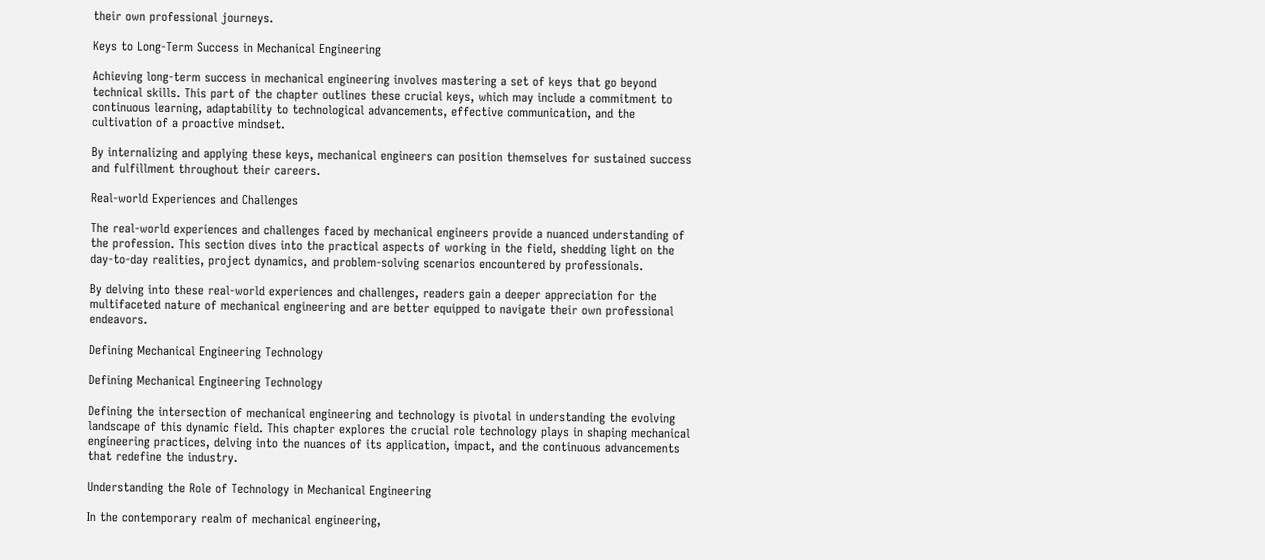their own professional journeys.

Keys to Long-Term Success in Mechanical Engineering

Achieving long-term success in mechanical engineering involves mastering a set of keys that go beyond technical skills. This part of the chapter outlines these crucial keys, which may include a commitment to continuous learning, adaptability to technological advancements, effective communication, and the cultivation of a proactive mindset.

By internalizing and applying these keys, mechanical engineers can position themselves for sustained success and fulfillment throughout their careers.

Real-world Experiences and Challenges

The real-world experiences and challenges faced by mechanical engineers provide a nuanced understanding of the profession. This section dives into the practical aspects of working in the field, shedding light on the day-to-day realities, project dynamics, and problem-solving scenarios encountered by professionals.

By delving into these real-world experiences and challenges, readers gain a deeper appreciation for the multifaceted nature of mechanical engineering and are better equipped to navigate their own professional endeavors.

Defining Mechanical Engineering Technology

Defining Mechanical Engineering Technology

Defining the intersection of mechanical engineering and technology is pivotal in understanding the evolving landscape of this dynamic field. This chapter explores the crucial role technology plays in shaping mechanical engineering practices, delving into the nuances of its application, impact, and the continuous advancements that redefine the industry.

Understanding the Role of Technology in Mechanical Engineering

In the contemporary realm of mechanical engineering,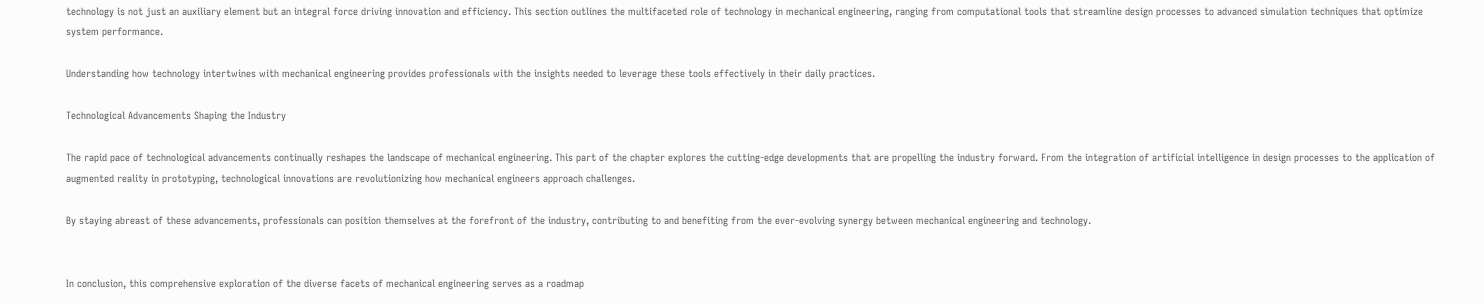technology is not just an auxiliary element but an integral force driving innovation and efficiency. This section outlines the multifaceted role of technology in mechanical engineering, ranging from computational tools that streamline design processes to advanced simulation techniques that optimize system performance.

Understanding how technology intertwines with mechanical engineering provides professionals with the insights needed to leverage these tools effectively in their daily practices.

Technological Advancements Shaping the Industry

The rapid pace of technological advancements continually reshapes the landscape of mechanical engineering. This part of the chapter explores the cutting-edge developments that are propelling the industry forward. From the integration of artificial intelligence in design processes to the application of augmented reality in prototyping, technological innovations are revolutionizing how mechanical engineers approach challenges.

By staying abreast of these advancements, professionals can position themselves at the forefront of the industry, contributing to and benefiting from the ever-evolving synergy between mechanical engineering and technology.


In conclusion, this comprehensive exploration of the diverse facets of mechanical engineering serves as a roadmap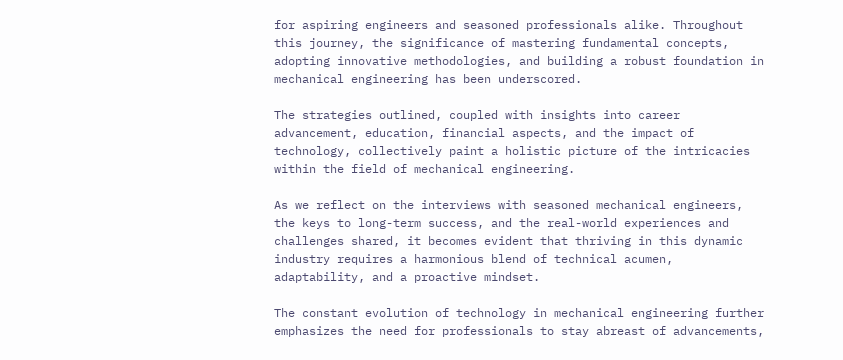for aspiring engineers and seasoned professionals alike. Throughout this journey, the significance of mastering fundamental concepts, adopting innovative methodologies, and building a robust foundation in mechanical engineering has been underscored.

The strategies outlined, coupled with insights into career advancement, education, financial aspects, and the impact of technology, collectively paint a holistic picture of the intricacies within the field of mechanical engineering.

As we reflect on the interviews with seasoned mechanical engineers, the keys to long-term success, and the real-world experiences and challenges shared, it becomes evident that thriving in this dynamic industry requires a harmonious blend of technical acumen, adaptability, and a proactive mindset.

The constant evolution of technology in mechanical engineering further emphasizes the need for professionals to stay abreast of advancements,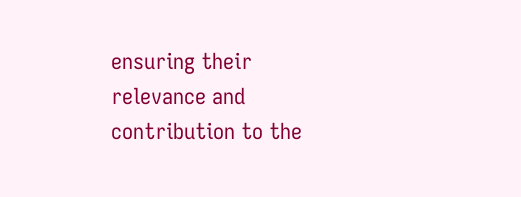ensuring their relevance and contribution to the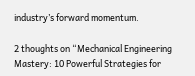industry’s forward momentum.

2 thoughts on “Mechanical Engineering Mastery: 10 Powerful Strategies for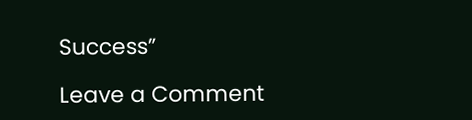Success”

Leave a Comment